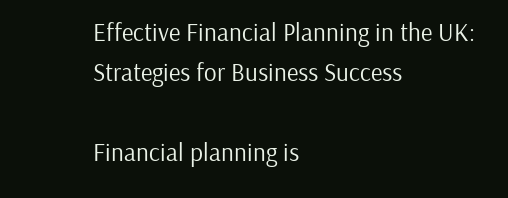Effective Financial Planning in the UK: Strategies for Business Success

Financial planning is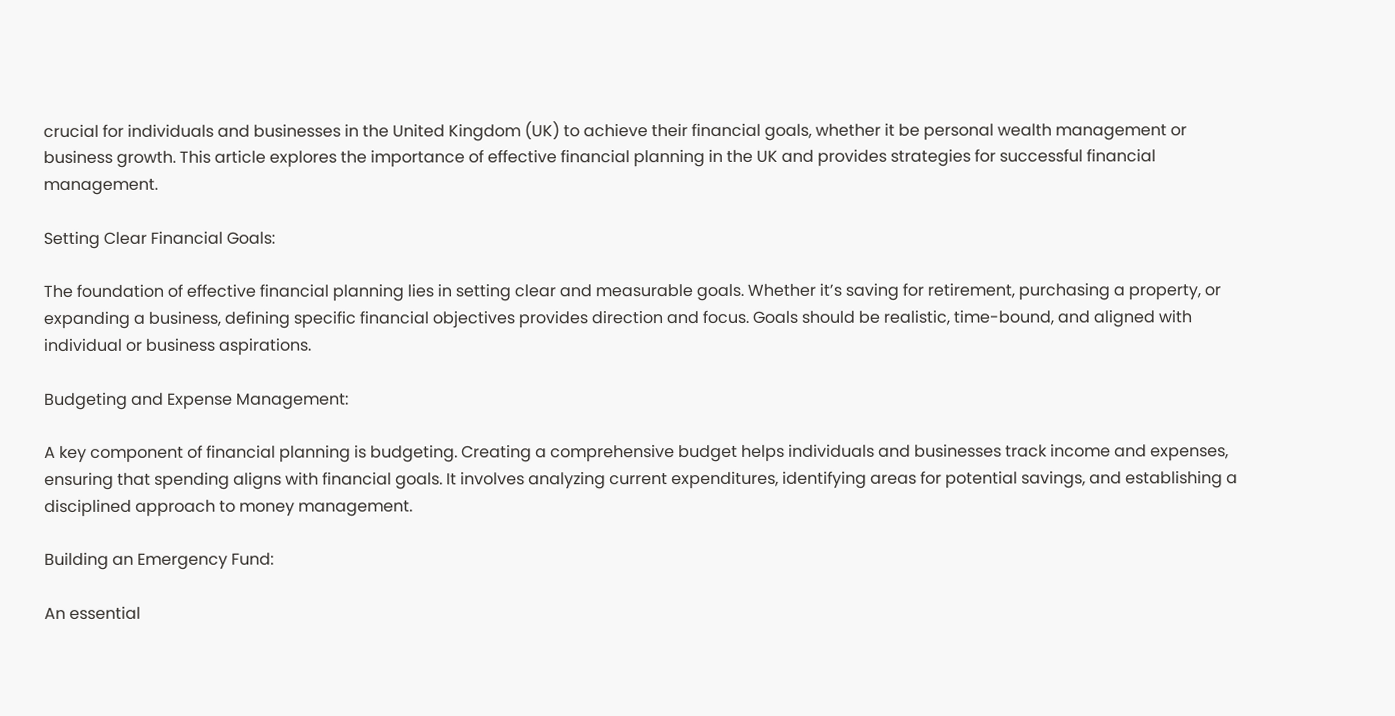crucial for individuals and businesses in the United Kingdom (UK) to achieve their financial goals, whether it be personal wealth management or business growth. This article explores the importance of effective financial planning in the UK and provides strategies for successful financial management.

Setting Clear Financial Goals:

The foundation of effective financial planning lies in setting clear and measurable goals. Whether it’s saving for retirement, purchasing a property, or expanding a business, defining specific financial objectives provides direction and focus. Goals should be realistic, time-bound, and aligned with individual or business aspirations.

Budgeting and Expense Management:

A key component of financial planning is budgeting. Creating a comprehensive budget helps individuals and businesses track income and expenses, ensuring that spending aligns with financial goals. It involves analyzing current expenditures, identifying areas for potential savings, and establishing a disciplined approach to money management.

Building an Emergency Fund:

An essential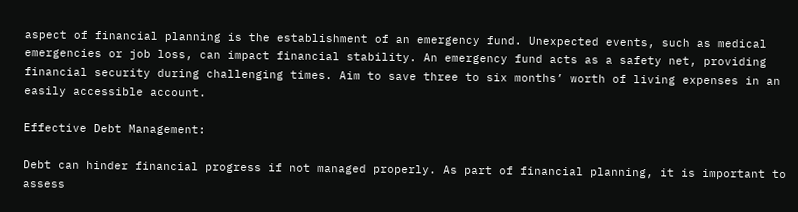aspect of financial planning is the establishment of an emergency fund. Unexpected events, such as medical emergencies or job loss, can impact financial stability. An emergency fund acts as a safety net, providing financial security during challenging times. Aim to save three to six months’ worth of living expenses in an easily accessible account.

Effective Debt Management:

Debt can hinder financial progress if not managed properly. As part of financial planning, it is important to assess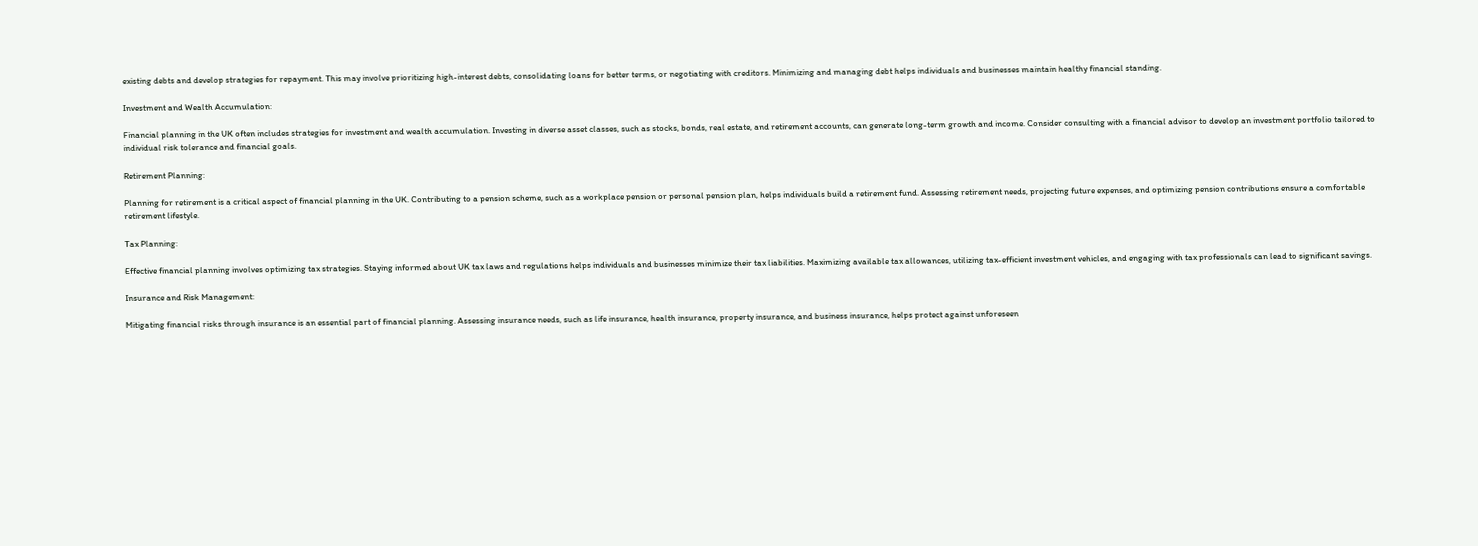existing debts and develop strategies for repayment. This may involve prioritizing high-interest debts, consolidating loans for better terms, or negotiating with creditors. Minimizing and managing debt helps individuals and businesses maintain healthy financial standing.

Investment and Wealth Accumulation:

Financial planning in the UK often includes strategies for investment and wealth accumulation. Investing in diverse asset classes, such as stocks, bonds, real estate, and retirement accounts, can generate long-term growth and income. Consider consulting with a financial advisor to develop an investment portfolio tailored to individual risk tolerance and financial goals.

Retirement Planning:

Planning for retirement is a critical aspect of financial planning in the UK. Contributing to a pension scheme, such as a workplace pension or personal pension plan, helps individuals build a retirement fund. Assessing retirement needs, projecting future expenses, and optimizing pension contributions ensure a comfortable retirement lifestyle.

Tax Planning:

Effective financial planning involves optimizing tax strategies. Staying informed about UK tax laws and regulations helps individuals and businesses minimize their tax liabilities. Maximizing available tax allowances, utilizing tax-efficient investment vehicles, and engaging with tax professionals can lead to significant savings.

Insurance and Risk Management:

Mitigating financial risks through insurance is an essential part of financial planning. Assessing insurance needs, such as life insurance, health insurance, property insurance, and business insurance, helps protect against unforeseen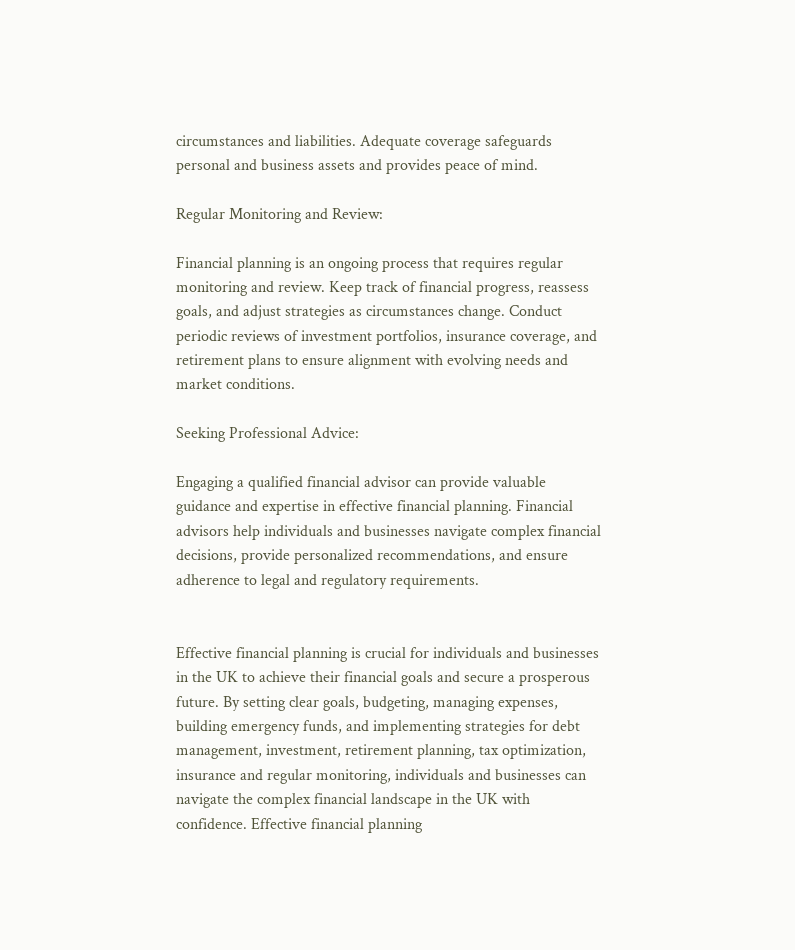circumstances and liabilities. Adequate coverage safeguards personal and business assets and provides peace of mind.

Regular Monitoring and Review:

Financial planning is an ongoing process that requires regular monitoring and review. Keep track of financial progress, reassess goals, and adjust strategies as circumstances change. Conduct periodic reviews of investment portfolios, insurance coverage, and retirement plans to ensure alignment with evolving needs and market conditions.

Seeking Professional Advice:

Engaging a qualified financial advisor can provide valuable guidance and expertise in effective financial planning. Financial advisors help individuals and businesses navigate complex financial decisions, provide personalized recommendations, and ensure adherence to legal and regulatory requirements.


Effective financial planning is crucial for individuals and businesses in the UK to achieve their financial goals and secure a prosperous future. By setting clear goals, budgeting, managing expenses, building emergency funds, and implementing strategies for debt management, investment, retirement planning, tax optimization, insurance and regular monitoring, individuals and businesses can navigate the complex financial landscape in the UK with confidence. Effective financial planning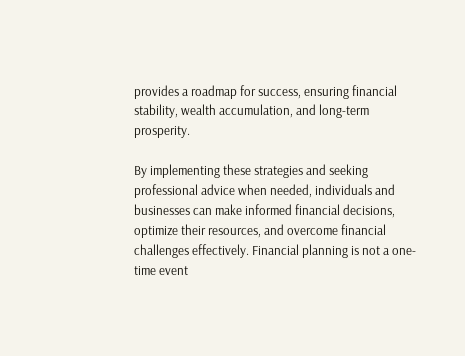provides a roadmap for success, ensuring financial stability, wealth accumulation, and long-term prosperity.

By implementing these strategies and seeking professional advice when needed, individuals and businesses can make informed financial decisions, optimize their resources, and overcome financial challenges effectively. Financial planning is not a one-time event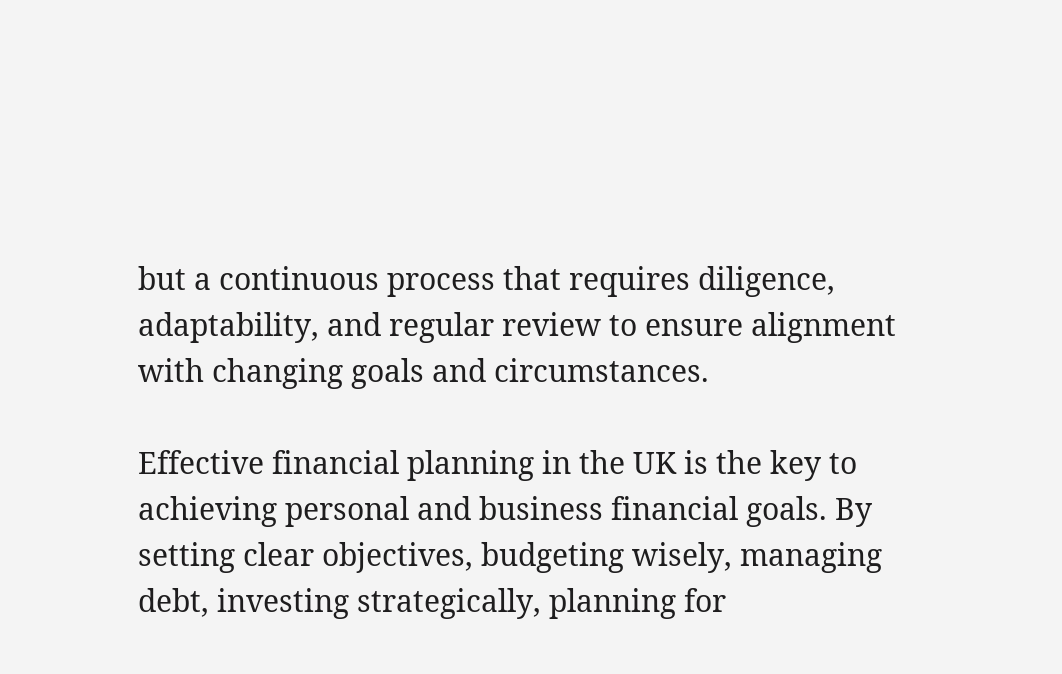but a continuous process that requires diligence, adaptability, and regular review to ensure alignment with changing goals and circumstances.

Effective financial planning in the UK is the key to achieving personal and business financial goals. By setting clear objectives, budgeting wisely, managing debt, investing strategically, planning for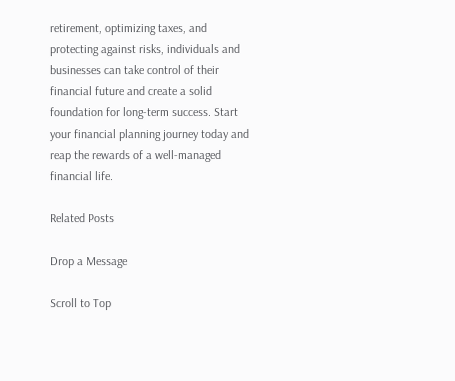retirement, optimizing taxes, and protecting against risks, individuals and businesses can take control of their financial future and create a solid foundation for long-term success. Start your financial planning journey today and reap the rewards of a well-managed financial life.

Related Posts

Drop a Message

Scroll to Top